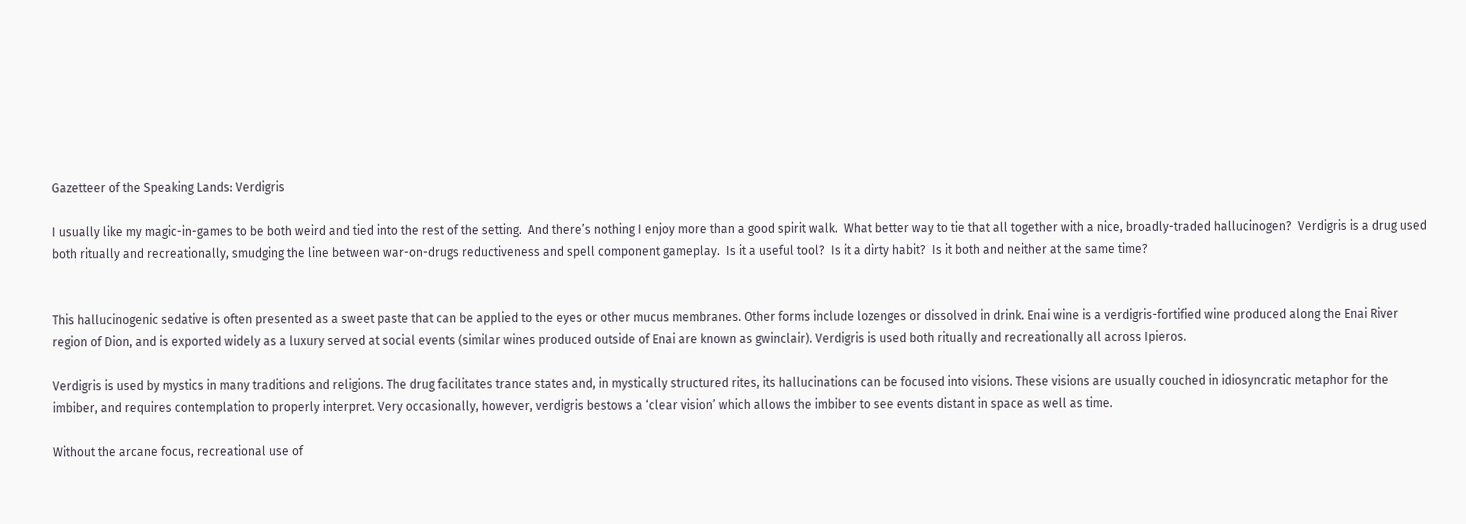Gazetteer of the Speaking Lands: Verdigris

I usually like my magic-in-games to be both weird and tied into the rest of the setting.  And there’s nothing I enjoy more than a good spirit walk.  What better way to tie that all together with a nice, broadly-traded hallucinogen?  Verdigris is a drug used both ritually and recreationally, smudging the line between war-on-drugs reductiveness and spell component gameplay.  Is it a useful tool?  Is it a dirty habit?  Is it both and neither at the same time?


This hallucinogenic sedative is often presented as a sweet paste that can be applied to the eyes or other mucus membranes. Other forms include lozenges or dissolved in drink. Enai wine is a verdigris-fortified wine produced along the Enai River region of Dion, and is exported widely as a luxury served at social events (similar wines produced outside of Enai are known as gwinclair). Verdigris is used both ritually and recreationally all across Ipieros.

Verdigris is used by mystics in many traditions and religions. The drug facilitates trance states and, in mystically structured rites, its hallucinations can be focused into visions. These visions are usually couched in idiosyncratic metaphor for the imbiber, and requires contemplation to properly interpret. Very occasionally, however, verdigris bestows a ‘clear vision’ which allows the imbiber to see events distant in space as well as time.

Without the arcane focus, recreational use of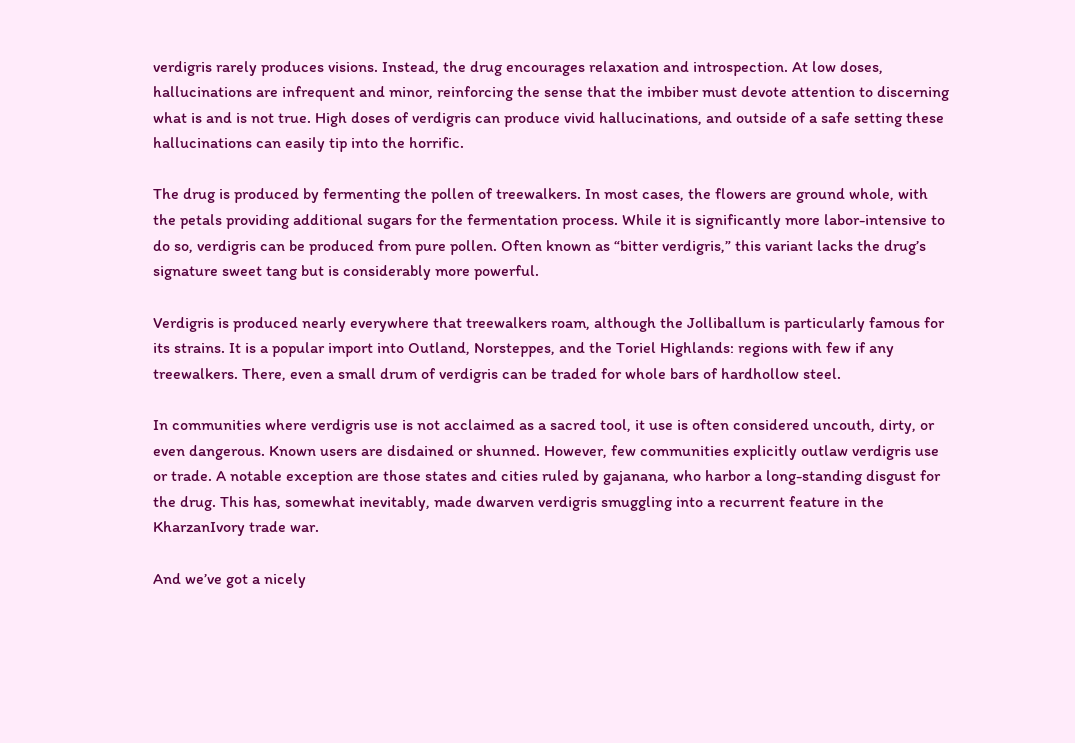verdigris rarely produces visions. Instead, the drug encourages relaxation and introspection. At low doses, hallucinations are infrequent and minor, reinforcing the sense that the imbiber must devote attention to discerning what is and is not true. High doses of verdigris can produce vivid hallucinations, and outside of a safe setting these hallucinations can easily tip into the horrific.

The drug is produced by fermenting the pollen of treewalkers. In most cases, the flowers are ground whole, with the petals providing additional sugars for the fermentation process. While it is significantly more labor-intensive to do so, verdigris can be produced from pure pollen. Often known as “bitter verdigris,” this variant lacks the drug’s signature sweet tang but is considerably more powerful.

Verdigris is produced nearly everywhere that treewalkers roam, although the Jolliballum is particularly famous for its strains. It is a popular import into Outland, Norsteppes, and the Toriel Highlands: regions with few if any treewalkers. There, even a small drum of verdigris can be traded for whole bars of hardhollow steel.

In communities where verdigris use is not acclaimed as a sacred tool, it use is often considered uncouth, dirty, or even dangerous. Known users are disdained or shunned. However, few communities explicitly outlaw verdigris use or trade. A notable exception are those states and cities ruled by gajanana, who harbor a long-standing disgust for the drug. This has, somewhat inevitably, made dwarven verdigris smuggling into a recurrent feature in the KharzanIvory trade war.

And we’ve got a nicely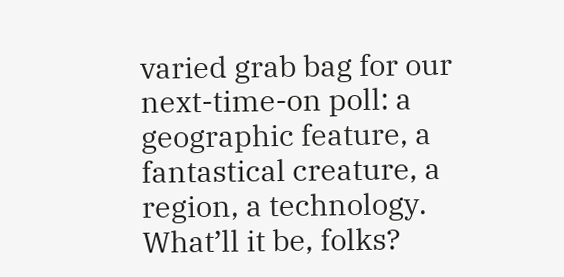varied grab bag for our next-time-on poll: a geographic feature, a fantastical creature, a region, a technology.  What’ll it be, folks?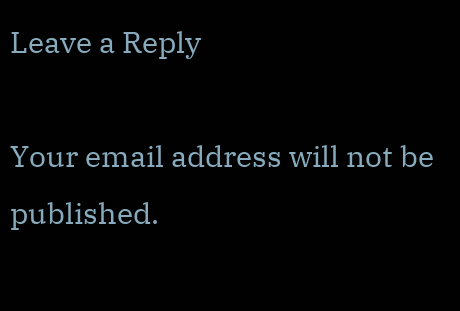Leave a Reply

Your email address will not be published.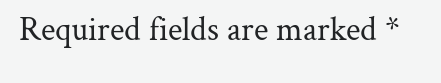Required fields are marked *